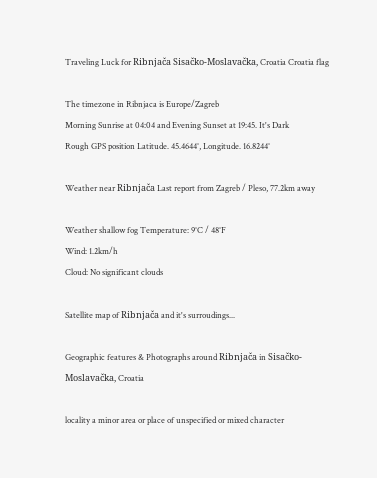Traveling Luck for Ribnjača Sisačko-Moslavačka, Croatia Croatia flag

The timezone in Ribnjaca is Europe/Zagreb
Morning Sunrise at 04:04 and Evening Sunset at 19:45. It's Dark
Rough GPS position Latitude. 45.4644°, Longitude. 16.8244°

Weather near Ribnjača Last report from Zagreb / Pleso, 77.2km away

Weather shallow fog Temperature: 9°C / 48°F
Wind: 1.2km/h
Cloud: No significant clouds

Satellite map of Ribnjača and it's surroudings...

Geographic features & Photographs around Ribnjača in Sisačko-Moslavačka, Croatia

locality a minor area or place of unspecified or mixed character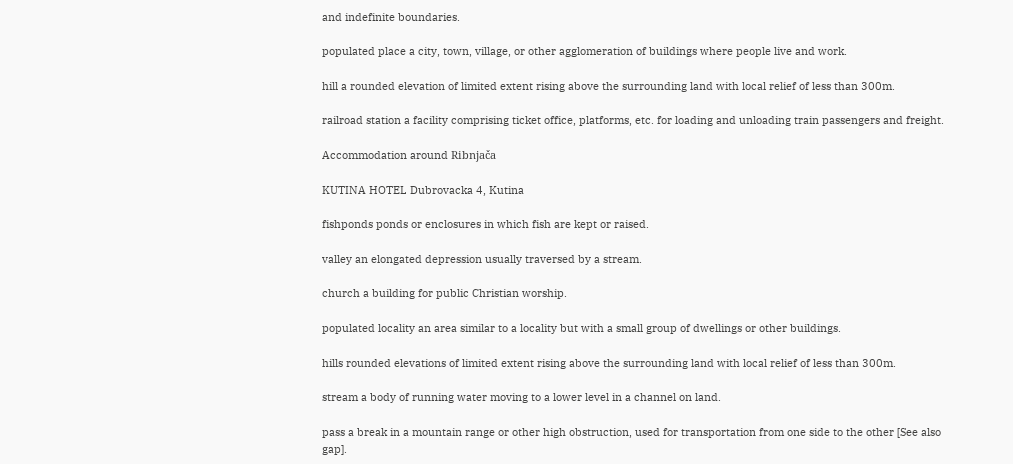and indefinite boundaries.

populated place a city, town, village, or other agglomeration of buildings where people live and work.

hill a rounded elevation of limited extent rising above the surrounding land with local relief of less than 300m.

railroad station a facility comprising ticket office, platforms, etc. for loading and unloading train passengers and freight.

Accommodation around Ribnjača

KUTINA HOTEL Dubrovacka 4, Kutina

fishponds ponds or enclosures in which fish are kept or raised.

valley an elongated depression usually traversed by a stream.

church a building for public Christian worship.

populated locality an area similar to a locality but with a small group of dwellings or other buildings.

hills rounded elevations of limited extent rising above the surrounding land with local relief of less than 300m.

stream a body of running water moving to a lower level in a channel on land.

pass a break in a mountain range or other high obstruction, used for transportation from one side to the other [See also gap].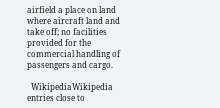airfield a place on land where aircraft land and take off; no facilities provided for the commercial handling of passengers and cargo.

  WikipediaWikipedia entries close to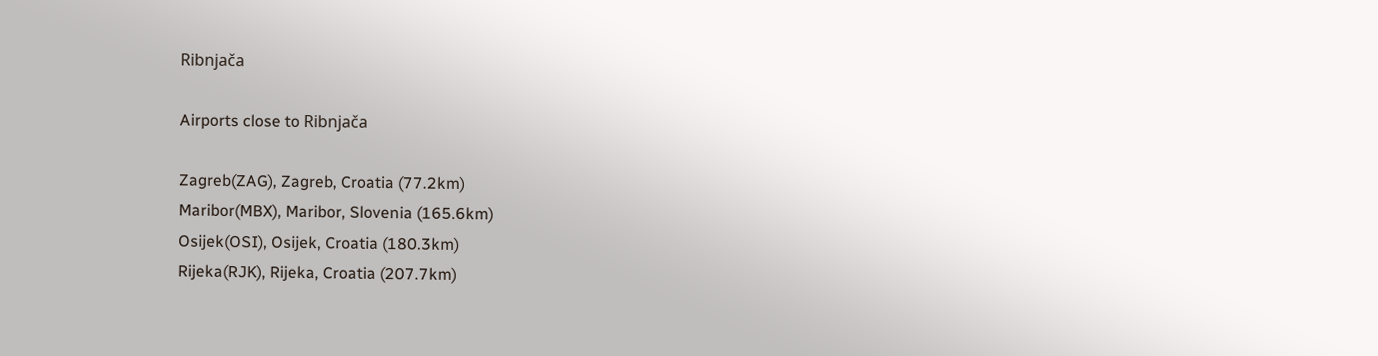Ribnjača

Airports close to Ribnjača

Zagreb(ZAG), Zagreb, Croatia (77.2km)
Maribor(MBX), Maribor, Slovenia (165.6km)
Osijek(OSI), Osijek, Croatia (180.3km)
Rijeka(RJK), Rijeka, Croatia (207.7km)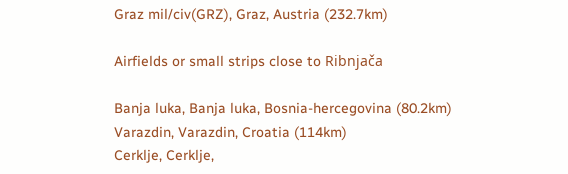Graz mil/civ(GRZ), Graz, Austria (232.7km)

Airfields or small strips close to Ribnjača

Banja luka, Banja luka, Bosnia-hercegovina (80.2km)
Varazdin, Varazdin, Croatia (114km)
Cerklje, Cerklje,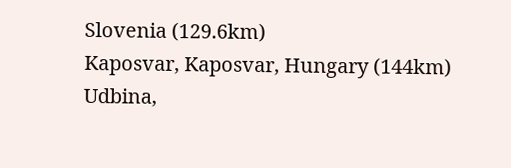Slovenia (129.6km)
Kaposvar, Kaposvar, Hungary (144km)
Udbina,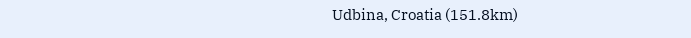Udbina, Croatia (151.8km)